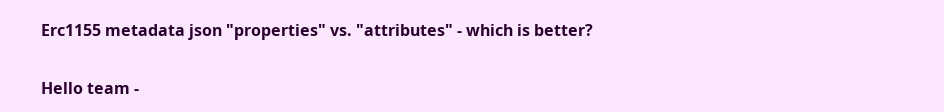Erc1155 metadata json "properties" vs. "attributes" - which is better?

Hello team -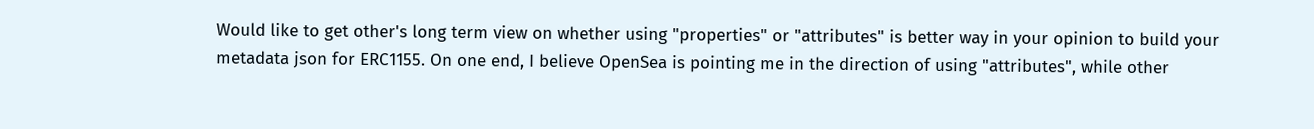Would like to get other's long term view on whether using "properties" or "attributes" is better way in your opinion to build your metadata json for ERC1155. On one end, I believe OpenSea is pointing me in the direction of using "attributes", while other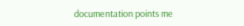documentation points me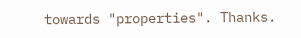towards "properties". Thanks.